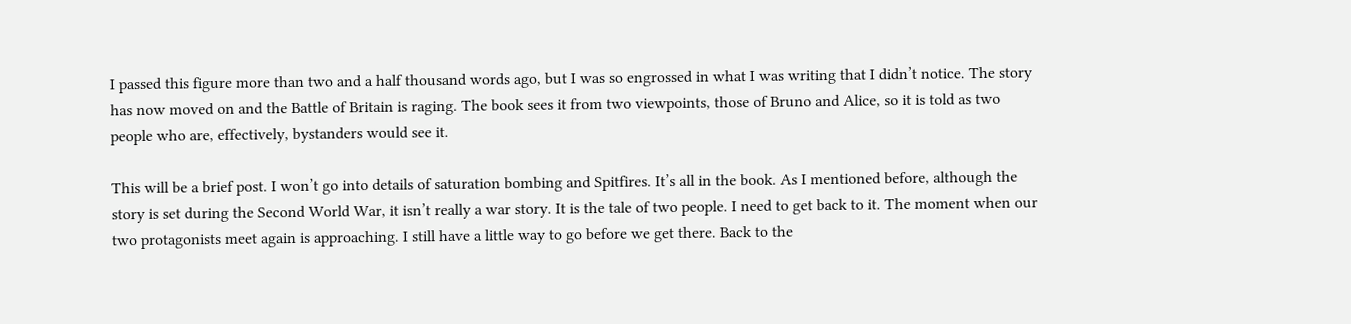I passed this figure more than two and a half thousand words ago, but I was so engrossed in what I was writing that I didn’t notice. The story has now moved on and the Battle of Britain is raging. The book sees it from two viewpoints, those of Bruno and Alice, so it is told as two people who are, effectively, bystanders would see it.

This will be a brief post. I won’t go into details of saturation bombing and Spitfires. It’s all in the book. As I mentioned before, although the story is set during the Second World War, it isn’t really a war story. It is the tale of two people. I need to get back to it. The moment when our two protagonists meet again is approaching. I still have a little way to go before we get there. Back to the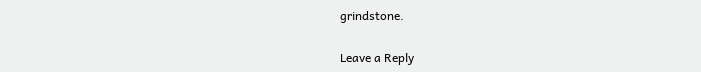grindstone.

Leave a Reply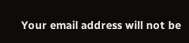Your email address will not be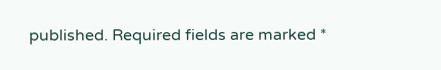published. Required fields are marked *